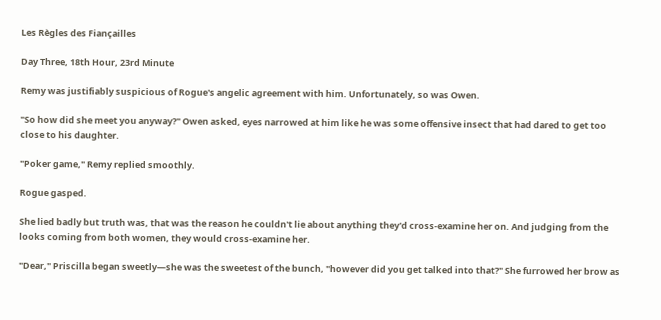Les Règles des Fiançailles

Day Three, 18th Hour, 23rd Minute

Remy was justifiably suspicious of Rogue's angelic agreement with him. Unfortunately, so was Owen.

"So how did she meet you anyway?" Owen asked, eyes narrowed at him like he was some offensive insect that had dared to get too close to his daughter.

"Poker game," Remy replied smoothly.

Rogue gasped.

She lied badly but truth was, that was the reason he couldn't lie about anything they'd cross-examine her on. And judging from the looks coming from both women, they would cross-examine her.

"Dear," Priscilla began sweetly—she was the sweetest of the bunch, "however did you get talked into that?" She furrowed her brow as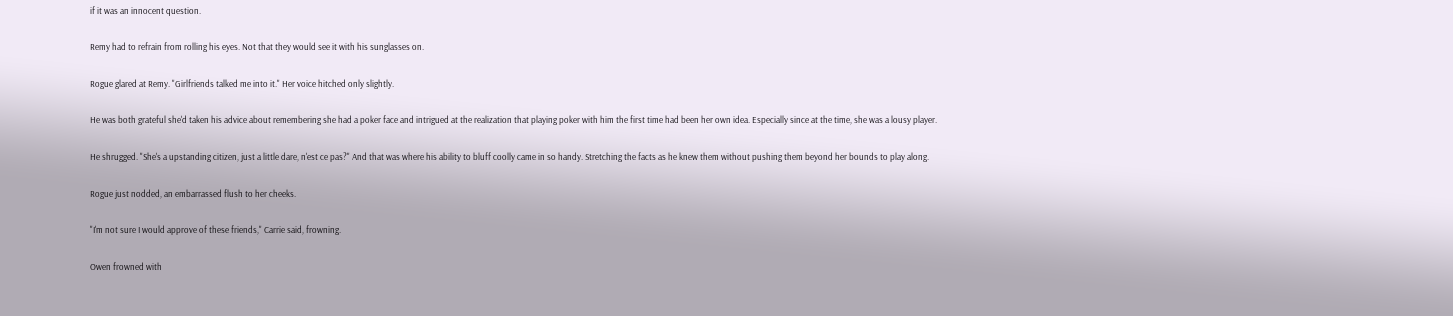if it was an innocent question.

Remy had to refrain from rolling his eyes. Not that they would see it with his sunglasses on.

Rogue glared at Remy. "Girlfriends talked me into it." Her voice hitched only slightly.

He was both grateful she'd taken his advice about remembering she had a poker face and intrigued at the realization that playing poker with him the first time had been her own idea. Especially since at the time, she was a lousy player.

He shrugged. "She's a upstanding citizen, just a little dare, n'est ce pas?" And that was where his ability to bluff coolly came in so handy. Stretching the facts as he knew them without pushing them beyond her bounds to play along.

Rogue just nodded, an embarrassed flush to her cheeks.

"I'm not sure I would approve of these friends," Carrie said, frowning.

Owen frowned with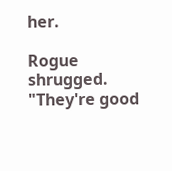her.

Rogue shrugged. "They're good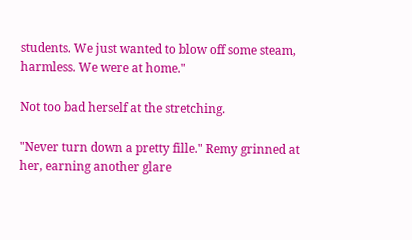students. We just wanted to blow off some steam, harmless. We were at home."

Not too bad herself at the stretching.

"Never turn down a pretty fille." Remy grinned at her, earning another glare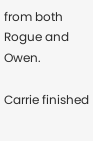from both Rogue and Owen.

Carrie finished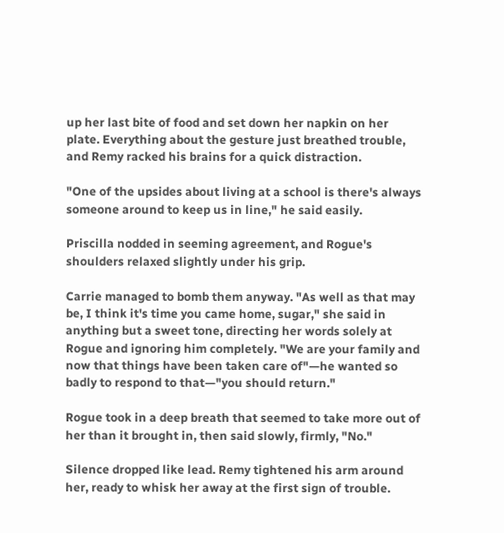up her last bite of food and set down her napkin on her plate. Everything about the gesture just breathed trouble, and Remy racked his brains for a quick distraction.

"One of the upsides about living at a school is there's always someone around to keep us in line," he said easily.

Priscilla nodded in seeming agreement, and Rogue's shoulders relaxed slightly under his grip.

Carrie managed to bomb them anyway. "As well as that may be, I think it's time you came home, sugar," she said in anything but a sweet tone, directing her words solely at Rogue and ignoring him completely. "We are your family and now that things have been taken care of"—he wanted so badly to respond to that—"you should return."

Rogue took in a deep breath that seemed to take more out of her than it brought in, then said slowly, firmly, "No."

Silence dropped like lead. Remy tightened his arm around her, ready to whisk her away at the first sign of trouble.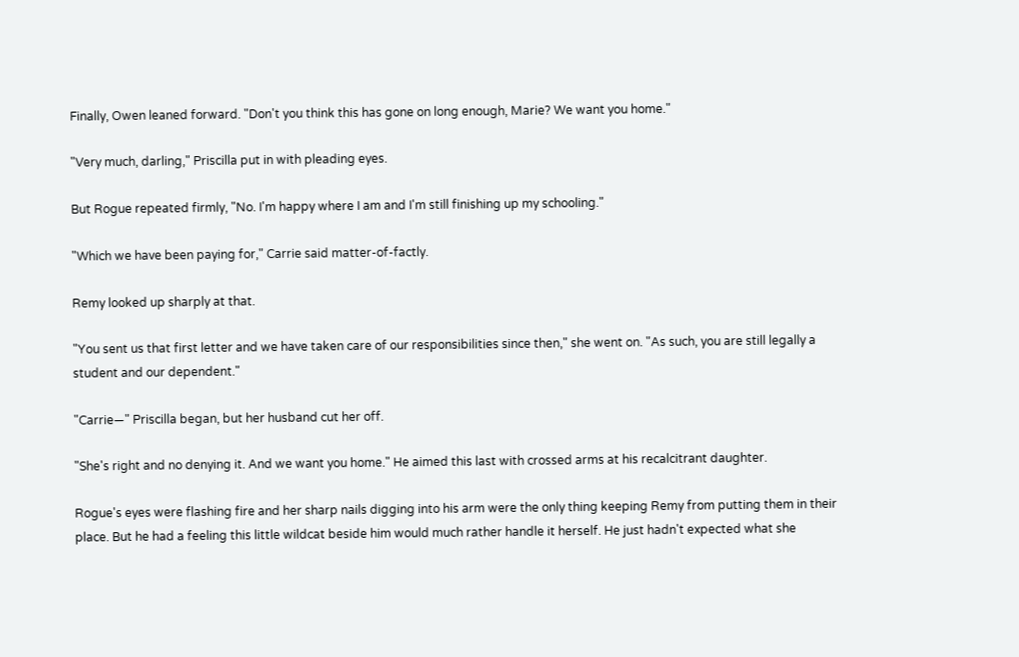Finally, Owen leaned forward. "Don't you think this has gone on long enough, Marie? We want you home."

"Very much, darling," Priscilla put in with pleading eyes.

But Rogue repeated firmly, "No. I'm happy where I am and I'm still finishing up my schooling."

"Which we have been paying for," Carrie said matter-of-factly.

Remy looked up sharply at that.

"You sent us that first letter and we have taken care of our responsibilities since then," she went on. "As such, you are still legally a student and our dependent."

"Carrie—" Priscilla began, but her husband cut her off.

"She's right and no denying it. And we want you home." He aimed this last with crossed arms at his recalcitrant daughter.

Rogue's eyes were flashing fire and her sharp nails digging into his arm were the only thing keeping Remy from putting them in their place. But he had a feeling this little wildcat beside him would much rather handle it herself. He just hadn't expected what she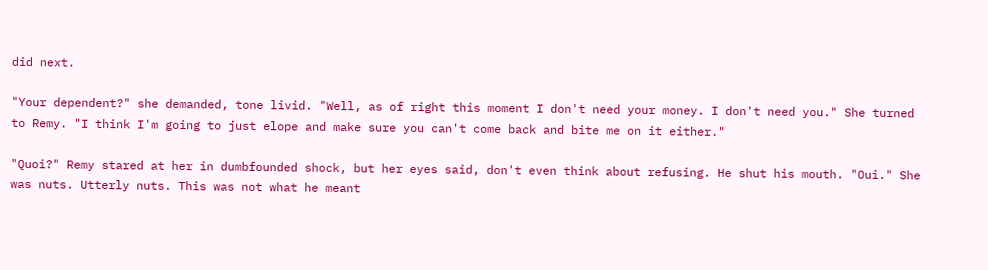did next.

"Your dependent?" she demanded, tone livid. "Well, as of right this moment I don't need your money. I don't need you." She turned to Remy. "I think I'm going to just elope and make sure you can't come back and bite me on it either."

"Quoi?" Remy stared at her in dumbfounded shock, but her eyes said, don't even think about refusing. He shut his mouth. "Oui." She was nuts. Utterly nuts. This was not what he meant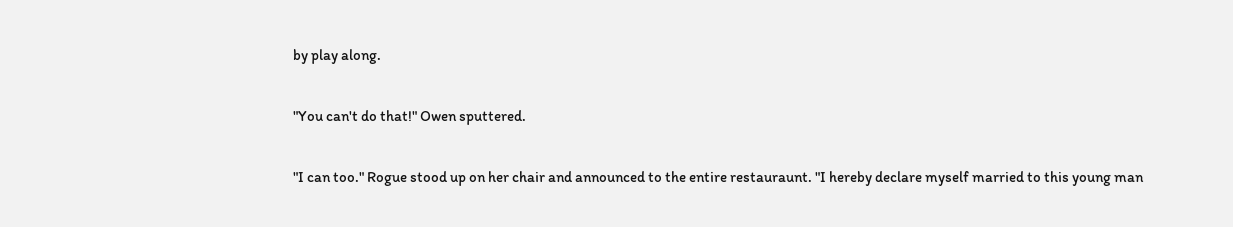by play along.

"You can't do that!" Owen sputtered.

"I can too." Rogue stood up on her chair and announced to the entire restauraunt. "I hereby declare myself married to this young man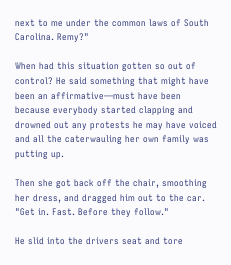next to me under the common laws of South Carolina. Remy?"

When had this situation gotten so out of control? He said something that might have been an affirmative—must have been because everybody started clapping and drowned out any protests he may have voiced and all the caterwauling her own family was putting up.

Then she got back off the chair, smoothing her dress, and dragged him out to the car. "Get in. Fast. Before they follow."

He slid into the drivers seat and tore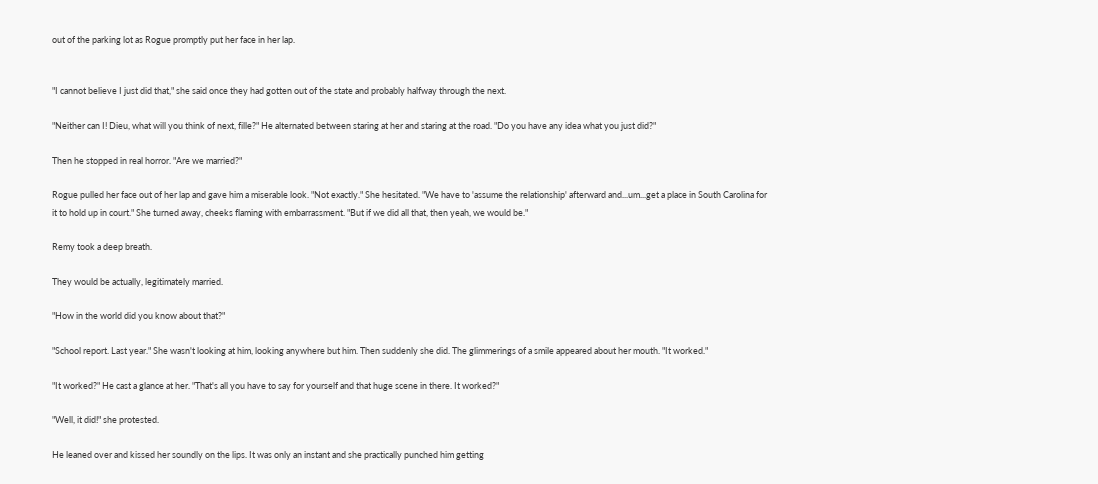out of the parking lot as Rogue promptly put her face in her lap.


"I cannot believe I just did that," she said once they had gotten out of the state and probably halfway through the next.

"Neither can I! Dieu, what will you think of next, fille?" He alternated between staring at her and staring at the road. "Do you have any idea what you just did?"

Then he stopped in real horror. "Are we married?"

Rogue pulled her face out of her lap and gave him a miserable look. "Not exactly." She hesitated. "We have to 'assume the relationship' afterward and...um...get a place in South Carolina for it to hold up in court." She turned away, cheeks flaming with embarrassment. "But if we did all that, then yeah, we would be."

Remy took a deep breath.

They would be actually, legitimately married.

"How in the world did you know about that?"

"School report. Last year." She wasn't looking at him, looking anywhere but him. Then suddenly she did. The glimmerings of a smile appeared about her mouth. "It worked."

"It worked?" He cast a glance at her. "That's all you have to say for yourself and that huge scene in there. It worked?"

"Well, it did!" she protested.

He leaned over and kissed her soundly on the lips. It was only an instant and she practically punched him getting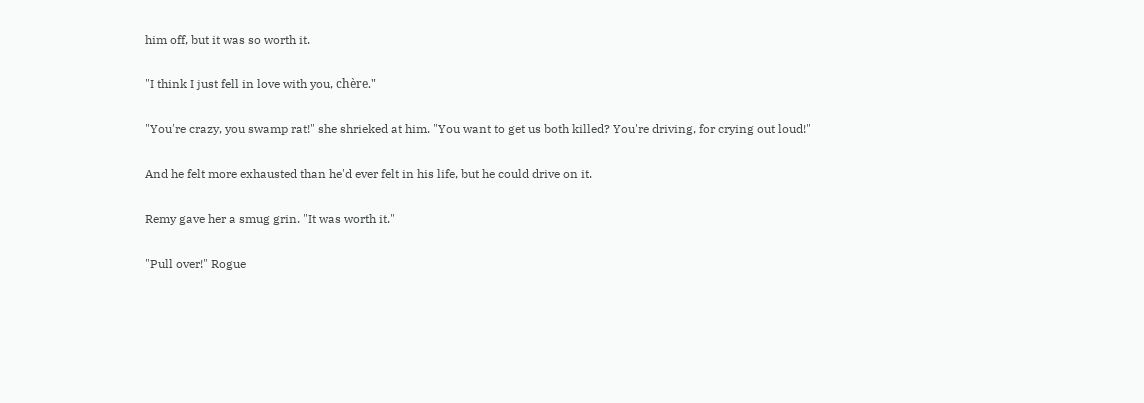him off, but it was so worth it.

"I think I just fell in love with you, chère."

"You're crazy, you swamp rat!" she shrieked at him. "You want to get us both killed? You're driving, for crying out loud!"

And he felt more exhausted than he'd ever felt in his life, but he could drive on it.

Remy gave her a smug grin. "It was worth it."

"Pull over!" Rogue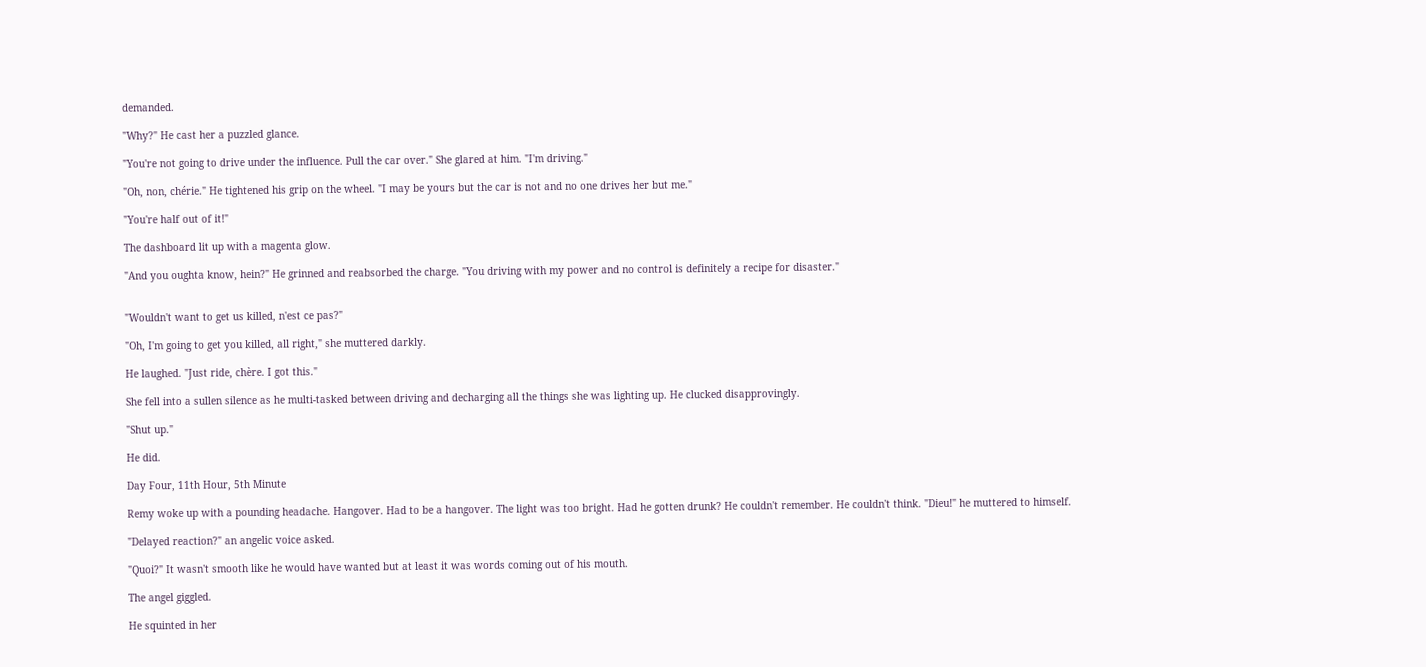demanded.

"Why?" He cast her a puzzled glance.

"You're not going to drive under the influence. Pull the car over." She glared at him. "I'm driving."

"Oh, non, chérie." He tightened his grip on the wheel. "I may be yours but the car is not and no one drives her but me."

"You're half out of it!"

The dashboard lit up with a magenta glow.

"And you oughta know, hein?" He grinned and reabsorbed the charge. "You driving with my power and no control is definitely a recipe for disaster."


"Wouldn't want to get us killed, n'est ce pas?"

"Oh, I'm going to get you killed, all right," she muttered darkly.

He laughed. "Just ride, chère. I got this."

She fell into a sullen silence as he multi-tasked between driving and decharging all the things she was lighting up. He clucked disapprovingly.

"Shut up."

He did.

Day Four, 11th Hour, 5th Minute

Remy woke up with a pounding headache. Hangover. Had to be a hangover. The light was too bright. Had he gotten drunk? He couldn't remember. He couldn't think. "Dieu!" he muttered to himself.

"Delayed reaction?" an angelic voice asked.

"Quoi?" It wasn't smooth like he would have wanted but at least it was words coming out of his mouth.

The angel giggled.

He squinted in her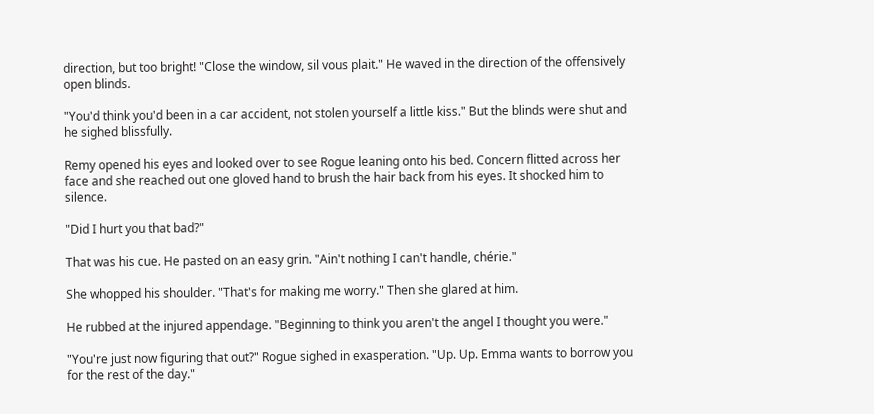direction, but too bright! "Close the window, sil vous plait." He waved in the direction of the offensively open blinds.

"You'd think you'd been in a car accident, not stolen yourself a little kiss." But the blinds were shut and he sighed blissfully.

Remy opened his eyes and looked over to see Rogue leaning onto his bed. Concern flitted across her face and she reached out one gloved hand to brush the hair back from his eyes. It shocked him to silence.

"Did I hurt you that bad?"

That was his cue. He pasted on an easy grin. "Ain't nothing I can't handle, chérie."

She whopped his shoulder. "That's for making me worry." Then she glared at him.

He rubbed at the injured appendage. "Beginning to think you aren't the angel I thought you were."

"You're just now figuring that out?" Rogue sighed in exasperation. "Up. Up. Emma wants to borrow you for the rest of the day."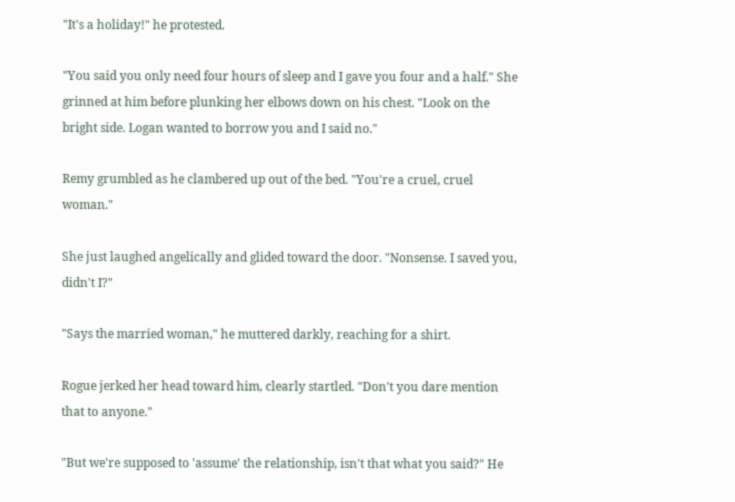"It's a holiday!" he protested.

"You said you only need four hours of sleep and I gave you four and a half." She grinned at him before plunking her elbows down on his chest. "Look on the bright side. Logan wanted to borrow you and I said no."

Remy grumbled as he clambered up out of the bed. "You're a cruel, cruel woman."

She just laughed angelically and glided toward the door. "Nonsense. I saved you, didn't I?"

"Says the married woman," he muttered darkly, reaching for a shirt.

Rogue jerked her head toward him, clearly startled. "Don't you dare mention that to anyone."

"But we're supposed to 'assume' the relationship, isn't that what you said?" He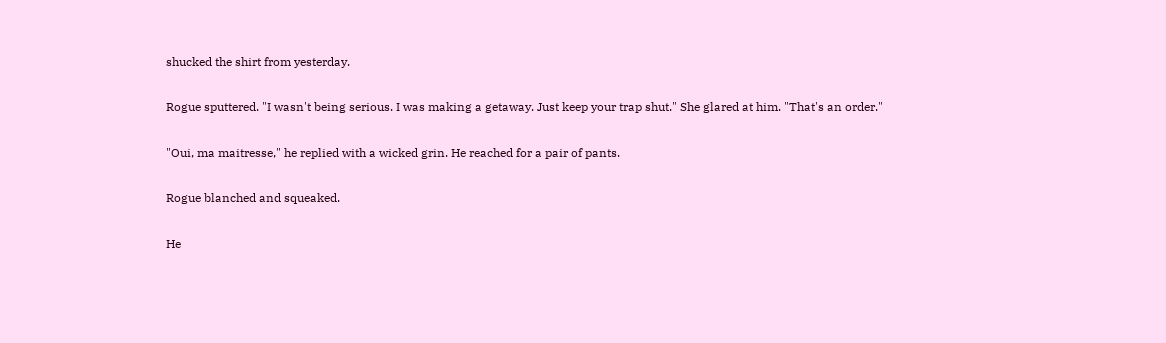shucked the shirt from yesterday.

Rogue sputtered. "I wasn't being serious. I was making a getaway. Just keep your trap shut." She glared at him. "That's an order."

"Oui, ma maitresse," he replied with a wicked grin. He reached for a pair of pants.

Rogue blanched and squeaked.

He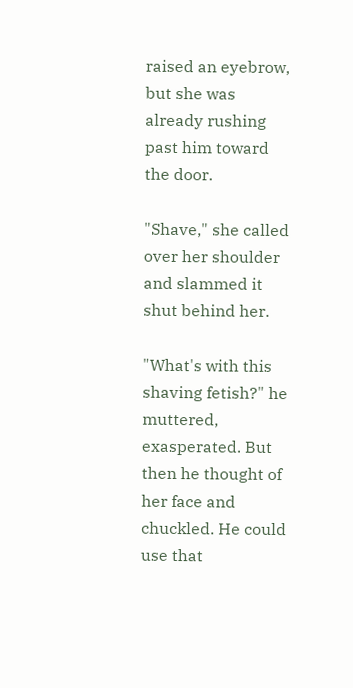raised an eyebrow, but she was already rushing past him toward the door.

"Shave," she called over her shoulder and slammed it shut behind her.

"What's with this shaving fetish?" he muttered, exasperated. But then he thought of her face and chuckled. He could use that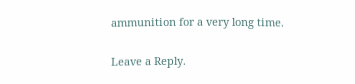ammunition for a very long time.

Leave a Reply.